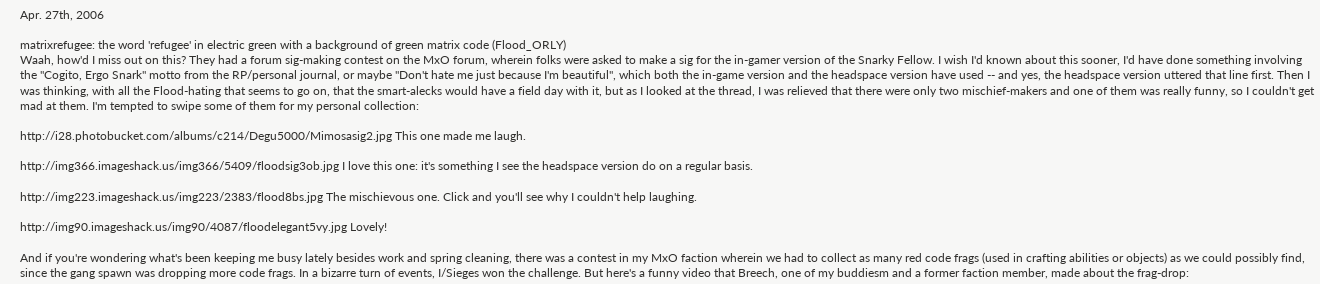Apr. 27th, 2006

matrixrefugee: the word 'refugee' in electric green with a background of green matrix code (Flood_ORLY)
Waah, how'd I miss out on this? They had a forum sig-making contest on the MxO forum, wherein folks were asked to make a sig for the in-gamer version of the Snarky Fellow. I wish I'd known about this sooner, I'd have done something involving the "Cogito, Ergo Snark" motto from the RP/personal journal, or maybe "Don't hate me just because I'm beautiful", which both the in-game version and the headspace version have used -- and yes, the headspace version uttered that line first. Then I was thinking, with all the Flood-hating that seems to go on, that the smart-alecks would have a field day with it, but as I looked at the thread, I was relieved that there were only two mischief-makers and one of them was really funny, so I couldn't get mad at them. I'm tempted to swipe some of them for my personal collection:

http://i28.photobucket.com/albums/c214/Degu5000/Mimosasig2.jpg This one made me laugh.

http://img366.imageshack.us/img366/5409/floodsig3ob.jpg I love this one: it's something I see the headspace version do on a regular basis.

http://img223.imageshack.us/img223/2383/flood8bs.jpg The mischievous one. Click and you'll see why I couldn't help laughing.

http://img90.imageshack.us/img90/4087/floodelegant5vy.jpg Lovely!

And if you're wondering what's been keeping me busy lately besides work and spring cleaning, there was a contest in my MxO faction wherein we had to collect as many red code frags (used in crafting abilities or objects) as we could possibly find, since the gang spawn was dropping more code frags. In a bizarre turn of events, I/Sieges won the challenge. But here's a funny video that Breech, one of my buddiesm and a former faction member, made about the frag-drop: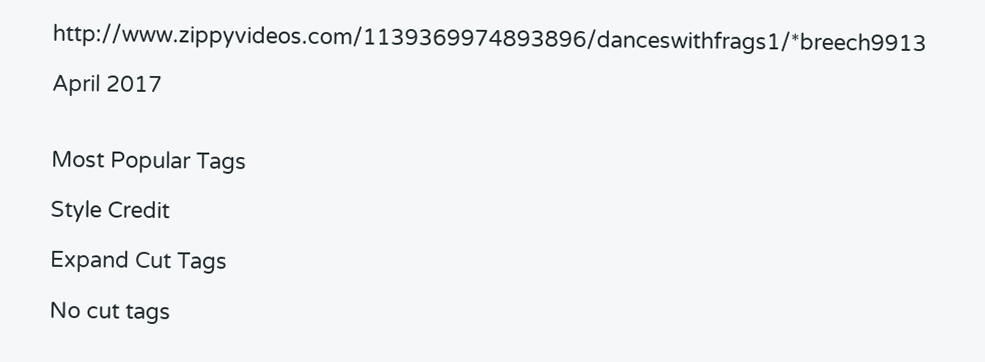http://www.zippyvideos.com/1139369974893896/danceswithfrags1/*breech9913

April 2017


Most Popular Tags

Style Credit

Expand Cut Tags

No cut tags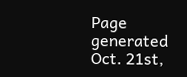Page generated Oct. 21st,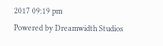2017 09:19 pm
Powered by Dreamwidth Studios